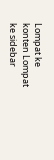Lompat ke konten Lompat ke sidebar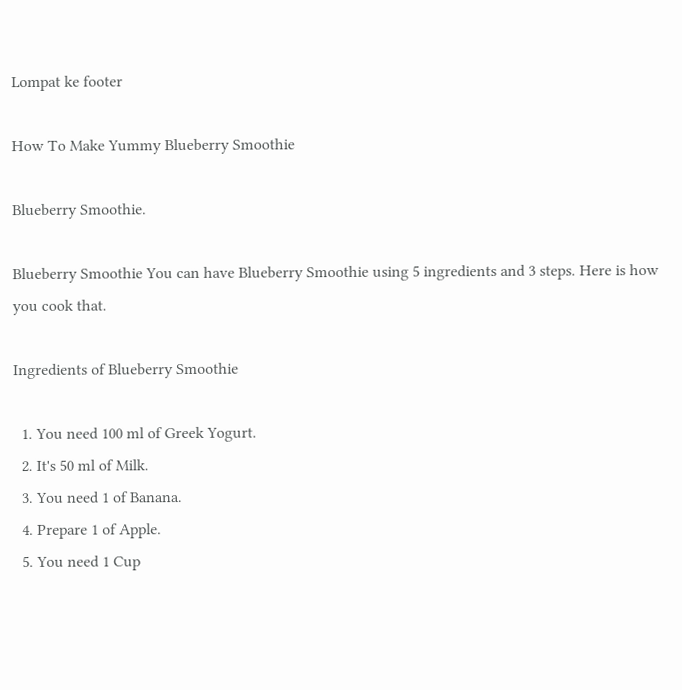Lompat ke footer

How To Make Yummy Blueberry Smoothie

Blueberry Smoothie.

Blueberry Smoothie You can have Blueberry Smoothie using 5 ingredients and 3 steps. Here is how you cook that.

Ingredients of Blueberry Smoothie

  1. You need 100 ml of Greek Yogurt.
  2. It's 50 ml of Milk.
  3. You need 1 of Banana.
  4. Prepare 1 of Apple.
  5. You need 1 Cup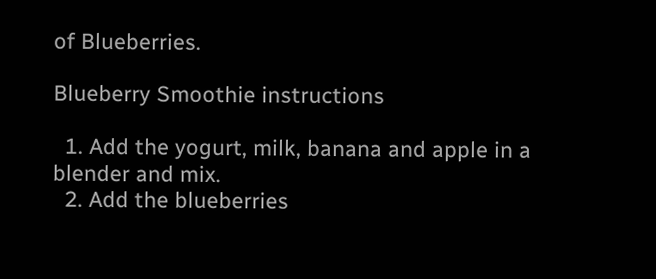of Blueberries.

Blueberry Smoothie instructions

  1. Add the yogurt, milk, banana and apple in a blender and mix.
  2. Add the blueberries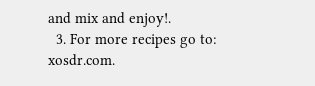and mix and enjoy!.
  3. For more recipes go to: xosdr.com.